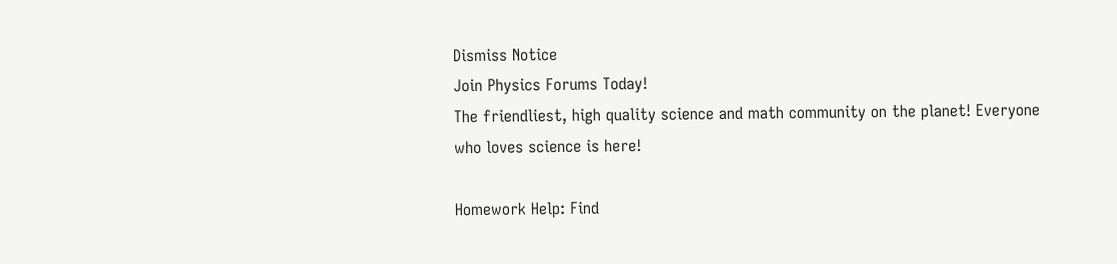Dismiss Notice
Join Physics Forums Today!
The friendliest, high quality science and math community on the planet! Everyone who loves science is here!

Homework Help: Find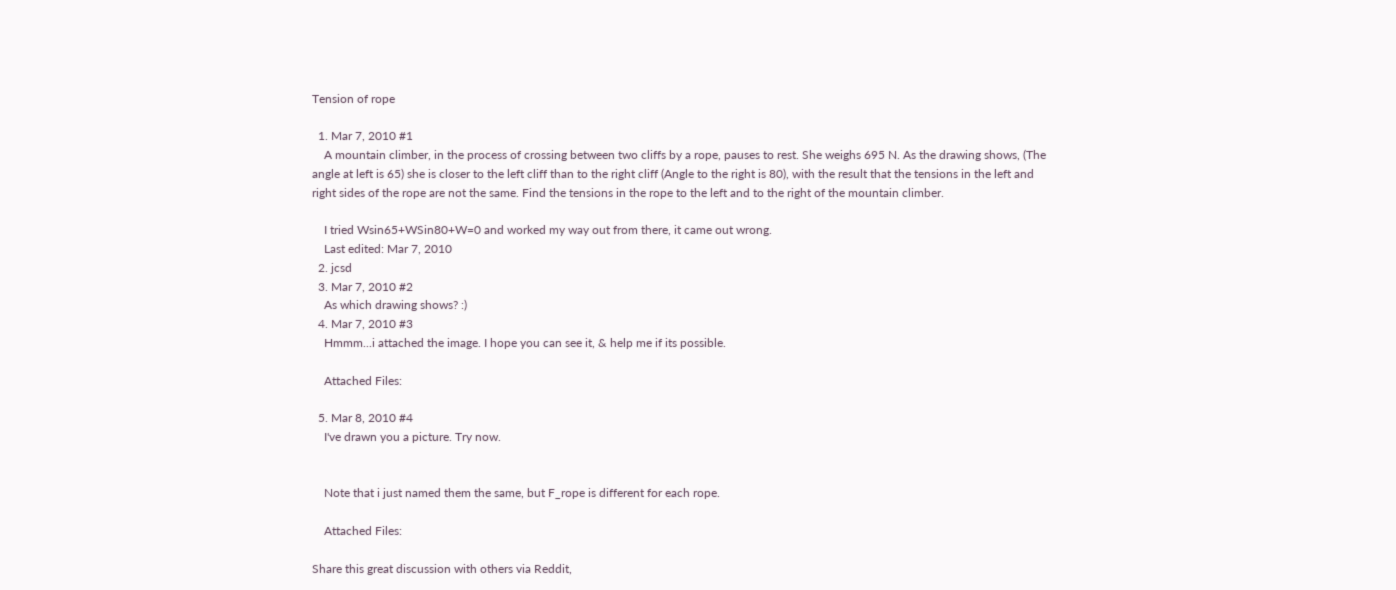Tension of rope

  1. Mar 7, 2010 #1
    A mountain climber, in the process of crossing between two cliffs by a rope, pauses to rest. She weighs 695 N. As the drawing shows, (The angle at left is 65) she is closer to the left cliff than to the right cliff (Angle to the right is 80), with the result that the tensions in the left and right sides of the rope are not the same. Find the tensions in the rope to the left and to the right of the mountain climber.

    I tried Wsin65+WSin80+W=0 and worked my way out from there, it came out wrong.
    Last edited: Mar 7, 2010
  2. jcsd
  3. Mar 7, 2010 #2
    As which drawing shows? :)
  4. Mar 7, 2010 #3
    Hmmm...i attached the image. I hope you can see it, & help me if its possible.

    Attached Files:

  5. Mar 8, 2010 #4
    I've drawn you a picture. Try now.


    Note that i just named them the same, but F_rope is different for each rope.

    Attached Files:

Share this great discussion with others via Reddit,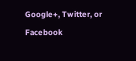Google+, Twitter, or Facebook